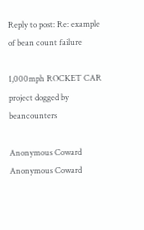Reply to post: Re: example of bean count failure

1,000mph ROCKET CAR project dogged by beancounters

Anonymous Coward
Anonymous Coward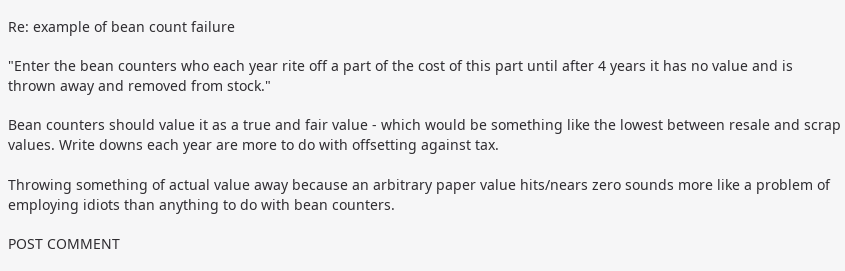Re: example of bean count failure

"Enter the bean counters who each year rite off a part of the cost of this part until after 4 years it has no value and is thrown away and removed from stock."

Bean counters should value it as a true and fair value - which would be something like the lowest between resale and scrap values. Write downs each year are more to do with offsetting against tax.

Throwing something of actual value away because an arbitrary paper value hits/nears zero sounds more like a problem of employing idiots than anything to do with bean counters.

POST COMMENT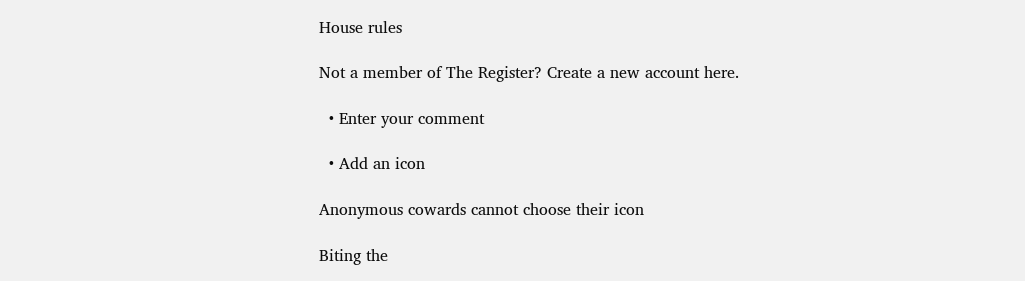House rules

Not a member of The Register? Create a new account here.

  • Enter your comment

  • Add an icon

Anonymous cowards cannot choose their icon

Biting the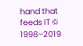hand that feeds IT © 1998–2019